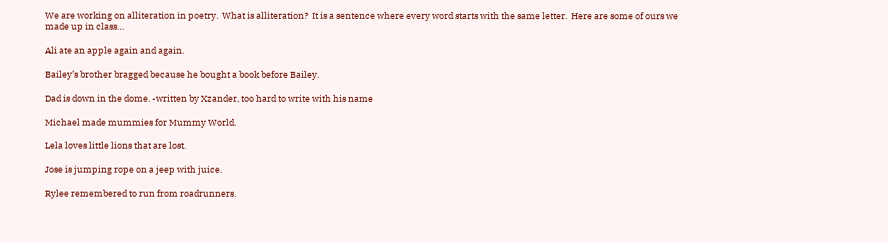We are working on alliteration in poetry.  What is alliteration?  It is a sentence where every word starts with the same letter.  Here are some of ours we made up in class…

Ali ate an apple again and again.

Bailey’s brother bragged because he bought a book before Bailey.

Dad is down in the dome. -written by Xzander, too hard to write with his name

Michael made mummies for Mummy World.

Lela loves little lions that are lost.

Jose is jumping rope on a jeep with juice.

Rylee remembered to run from roadrunners.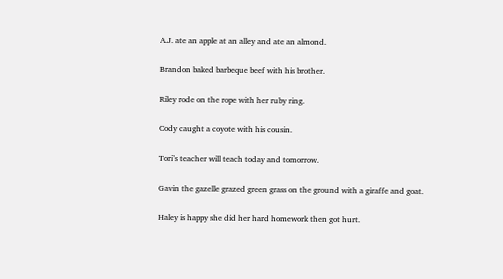A.J. ate an apple at an alley and ate an almond.

Brandon baked barbeque beef with his brother.

Riley rode on the rope with her ruby ring.

Cody caught a coyote with his cousin.

Tori’s teacher will teach today and tomorrow.

Gavin the gazelle grazed green grass on the ground with a giraffe and goat.

Haley is happy she did her hard homework then got hurt.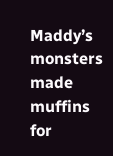Maddy’s monsters made muffins for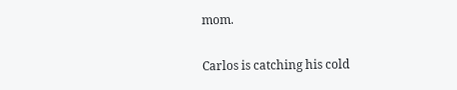mom.

Carlos is catching his cold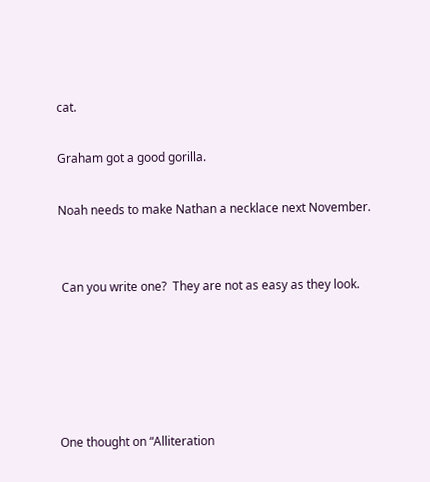cat.

Graham got a good gorilla.

Noah needs to make Nathan a necklace next November.


 Can you write one?  They are not as easy as they look.





One thought on “Alliteration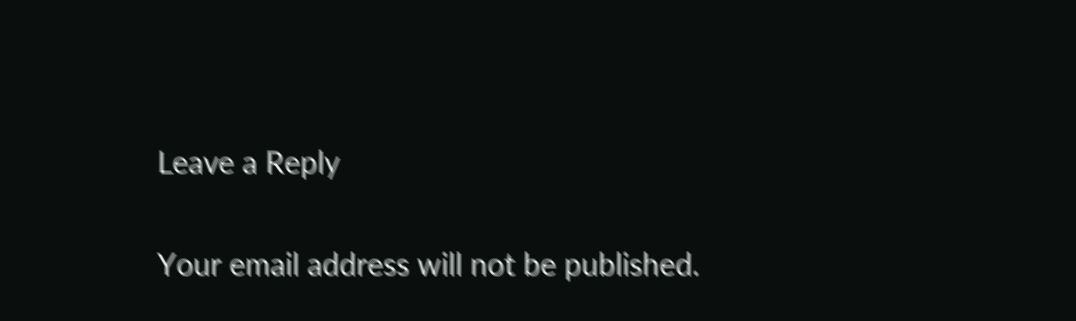Leave a Reply

Your email address will not be published.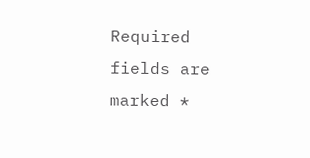Required fields are marked *